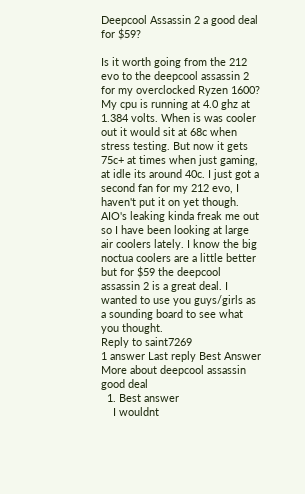Deepcool Assassin 2 a good deal for $59?

Is it worth going from the 212 evo to the deepcool assassin 2 for my overclocked Ryzen 1600? My cpu is running at 4.0 ghz at 1.384 volts. When is was cooler out it would sit at 68c when stress testing. But now it gets 75c+ at times when just gaming, at idle its around 40c. I just got a second fan for my 212 evo, I haven't put it on yet though. AIO's leaking kinda freak me out so I have been looking at large air coolers lately. I know the big noctua coolers are a little better but for $59 the deepcool assassin 2 is a great deal. I wanted to use you guys/girls as a sounding board to see what you thought.
Reply to saint7269
1 answer Last reply Best Answer
More about deepcool assassin good deal
  1. Best answer
    I wouldnt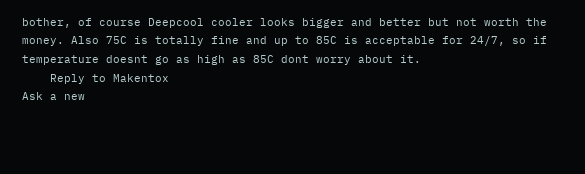bother, of course Deepcool cooler looks bigger and better but not worth the money. Also 75C is totally fine and up to 85C is acceptable for 24/7, so if temperature doesnt go as high as 85C dont worry about it.
    Reply to Makentox
Ask a new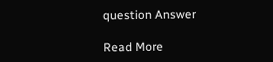question Answer

Read More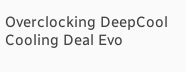Overclocking DeepCool Cooling Deal Evo